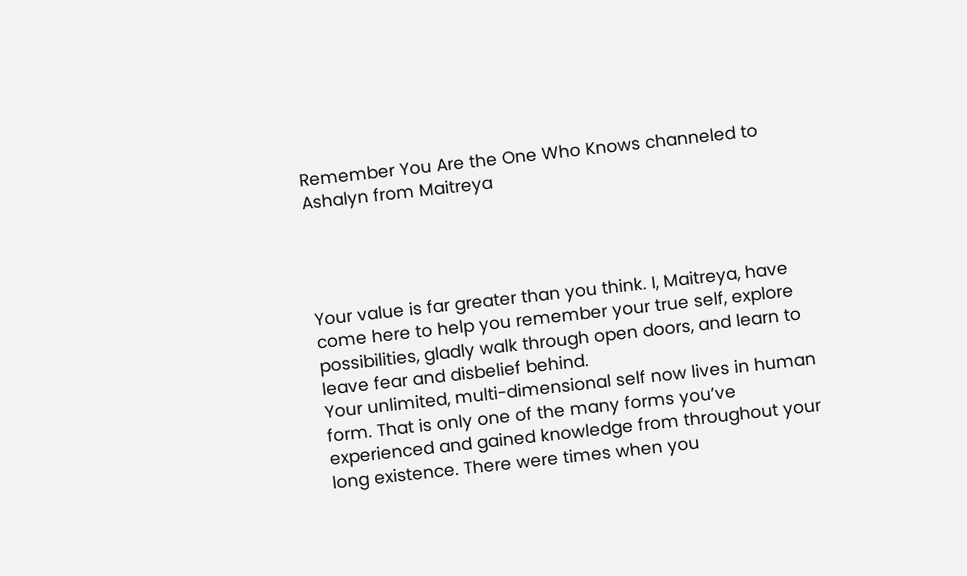Remember You Are the One Who Knows channeled to Ashalyn from Maitreya




Your value is far greater than you think. I, Maitreya, have come here to help you remember your true self, explore possibilities, gladly walk through open doors, and learn to leave fear and disbelief behind.
Your unlimited, multi-dimensional self now lives in human form. That is only one of the many forms you’ve experienced and gained knowledge from throughout your long existence. There were times when you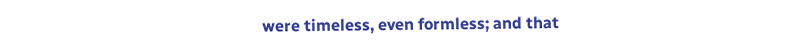were timeless, even formless; and that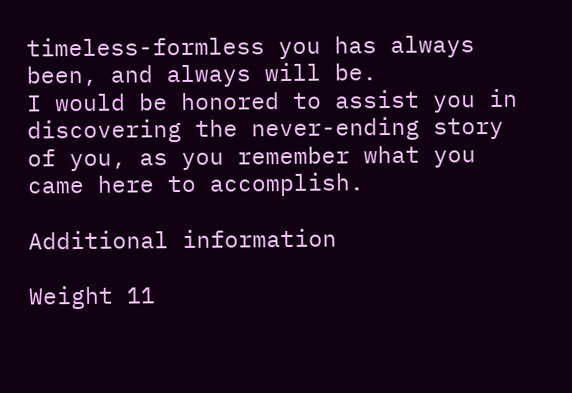timeless-formless you has always been, and always will be.
I would be honored to assist you in discovering the never-ending story of you, as you remember what you came here to accomplish.

Additional information

Weight 11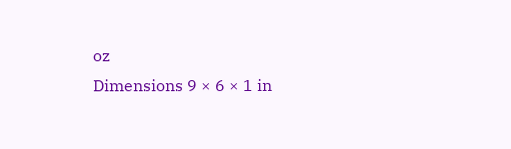oz
Dimensions 9 × 6 × 1 in